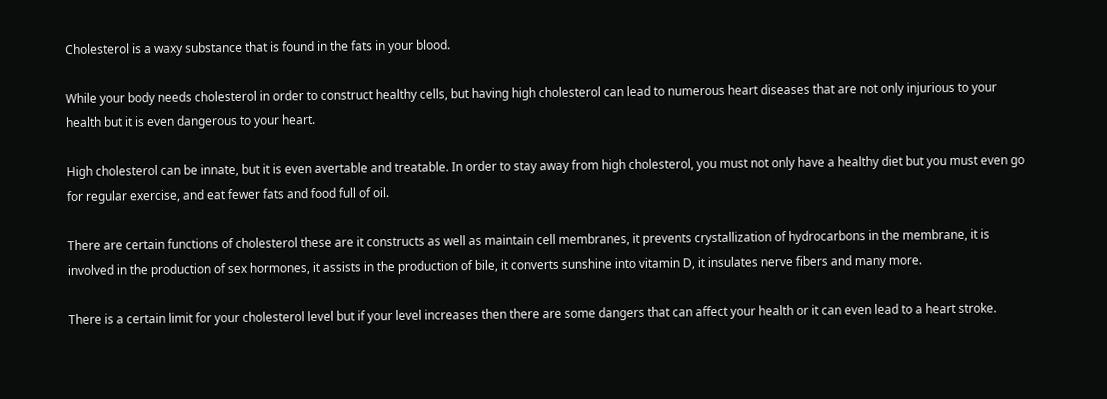Cholesterol is a waxy substance that is found in the fats in your blood.

While your body needs cholesterol in order to construct healthy cells, but having high cholesterol can lead to numerous heart diseases that are not only injurious to your health but it is even dangerous to your heart.

High cholesterol can be innate, but it is even avertable and treatable. In order to stay away from high cholesterol, you must not only have a healthy diet but you must even go for regular exercise, and eat fewer fats and food full of oil.

There are certain functions of cholesterol these are it constructs as well as maintain cell membranes, it prevents crystallization of hydrocarbons in the membrane, it is involved in the production of sex hormones, it assists in the production of bile, it converts sunshine into vitamin D, it insulates nerve fibers and many more.

There is a certain limit for your cholesterol level but if your level increases then there are some dangers that can affect your health or it can even lead to a heart stroke.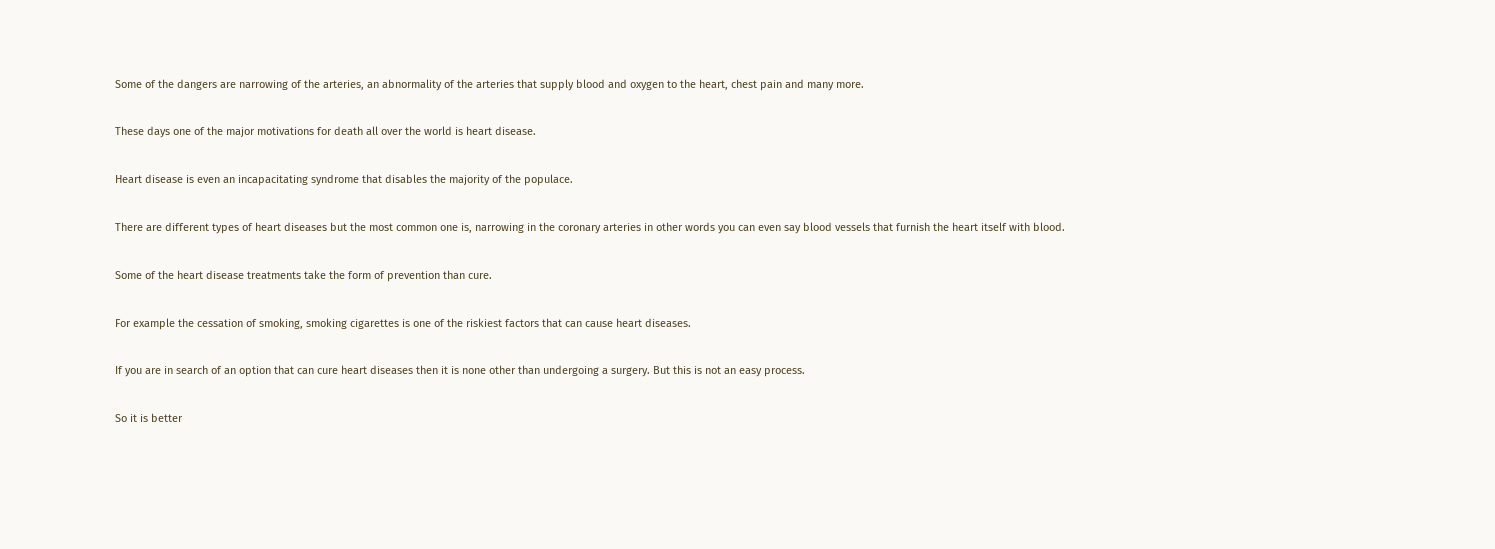Some of the dangers are narrowing of the arteries, an abnormality of the arteries that supply blood and oxygen to the heart, chest pain and many more.

These days one of the major motivations for death all over the world is heart disease.

Heart disease is even an incapacitating syndrome that disables the majority of the populace.

There are different types of heart diseases but the most common one is, narrowing in the coronary arteries in other words you can even say blood vessels that furnish the heart itself with blood.

Some of the heart disease treatments take the form of prevention than cure.

For example the cessation of smoking, smoking cigarettes is one of the riskiest factors that can cause heart diseases.

If you are in search of an option that can cure heart diseases then it is none other than undergoing a surgery. But this is not an easy process.

So it is better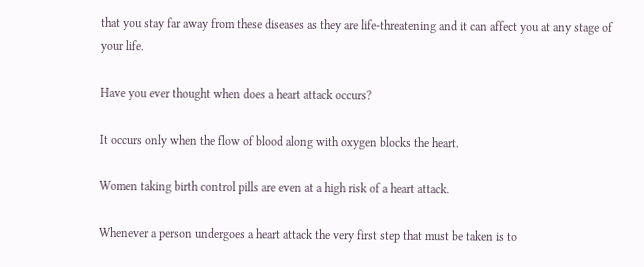that you stay far away from these diseases as they are life-threatening and it can affect you at any stage of your life.

Have you ever thought when does a heart attack occurs?

It occurs only when the flow of blood along with oxygen blocks the heart.

Women taking birth control pills are even at a high risk of a heart attack.

Whenever a person undergoes a heart attack the very first step that must be taken is to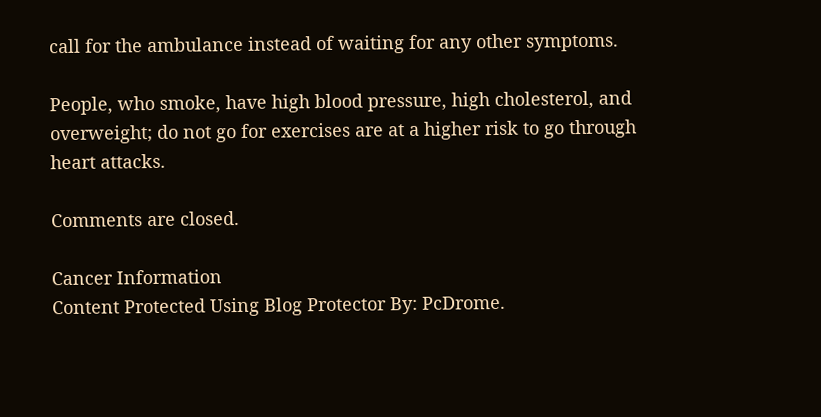call for the ambulance instead of waiting for any other symptoms.

People, who smoke, have high blood pressure, high cholesterol, and overweight; do not go for exercises are at a higher risk to go through heart attacks.

Comments are closed.

Cancer Information
Content Protected Using Blog Protector By: PcDrome.